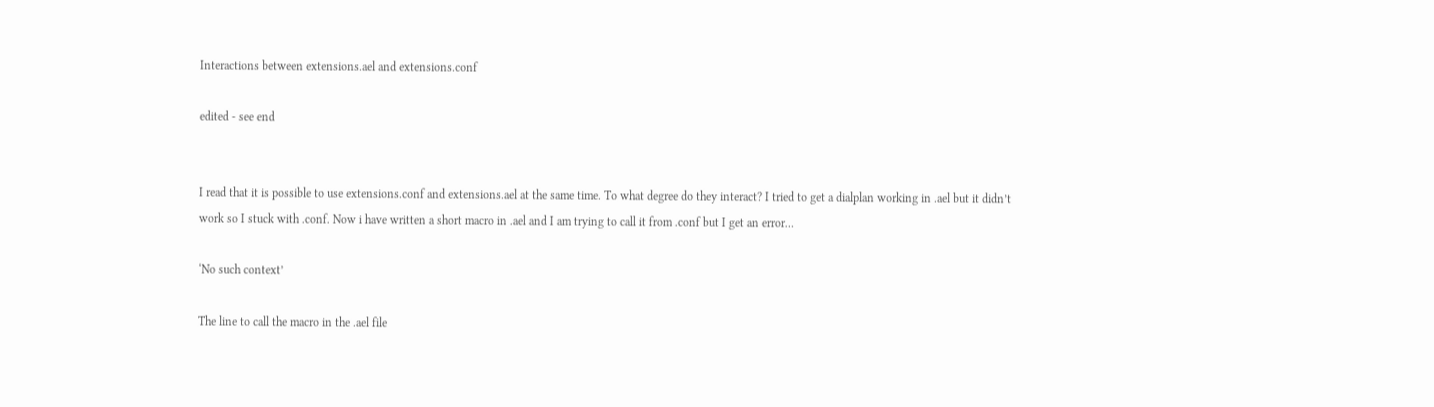Interactions between extensions.ael and extensions.conf

edited - see end


I read that it is possible to use extensions.conf and extensions.ael at the same time. To what degree do they interact? I tried to get a dialplan working in .ael but it didn’t work so I stuck with .conf. Now i have written a short macro in .ael and I am trying to call it from .conf but I get an error…

‘No such context’

The line to call the macro in the .ael file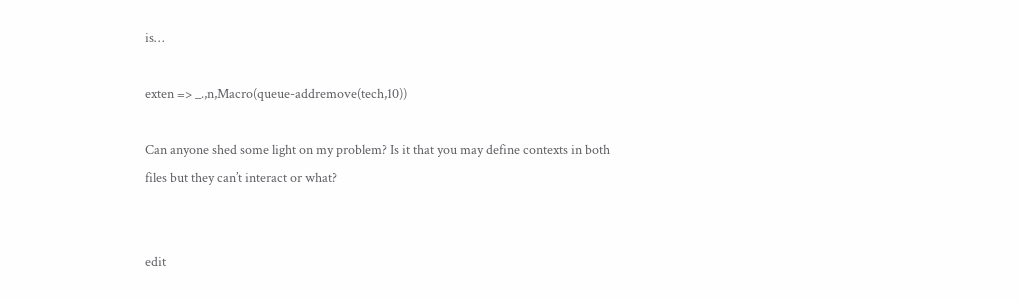is…

exten => _.,n,Macro(queue-addremove(tech,10))

Can anyone shed some light on my problem? Is it that you may define contexts in both files but they can’t interact or what?


edit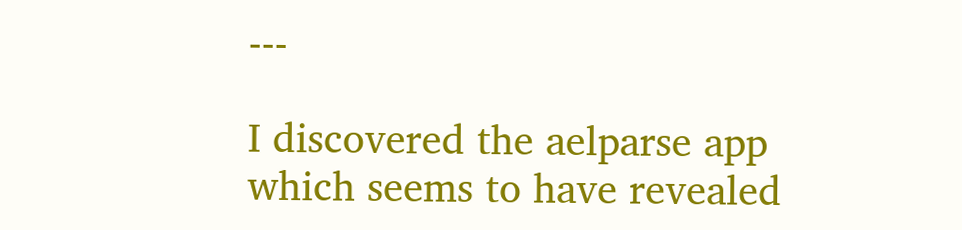---

I discovered the aelparse app which seems to have revealed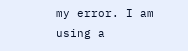my error. I am using a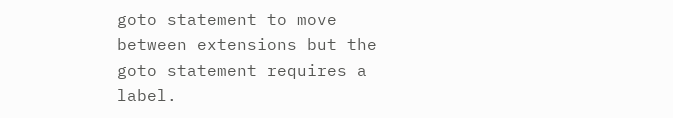goto statement to move between extensions but the goto statement requires a label.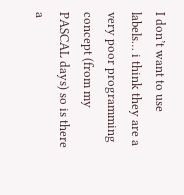I don’t want to use labels… i think they are a very poor programming concept (from my PASCAL days) so is there a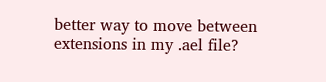better way to move between extensions in my .ael file?